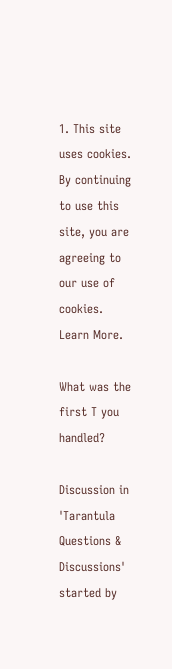1. This site uses cookies. By continuing to use this site, you are agreeing to our use of cookies. Learn More.

What was the first T you handled?

Discussion in 'Tarantula Questions & Discussions' started by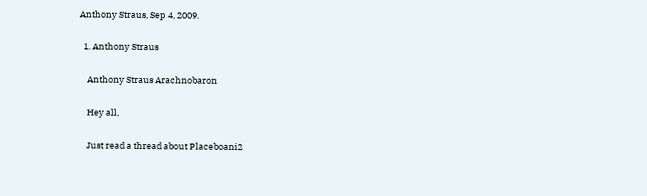Anthony Straus, Sep 4, 2009.

  1. Anthony Straus

    Anthony Straus Arachnobaron

    Hey all,

    Just read a thread about Placeboani2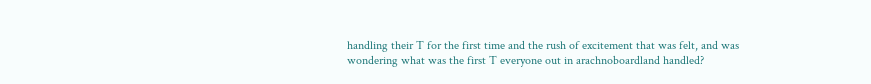handling their T for the first time and the rush of excitement that was felt, and was wondering what was the first T everyone out in arachnoboardland handled?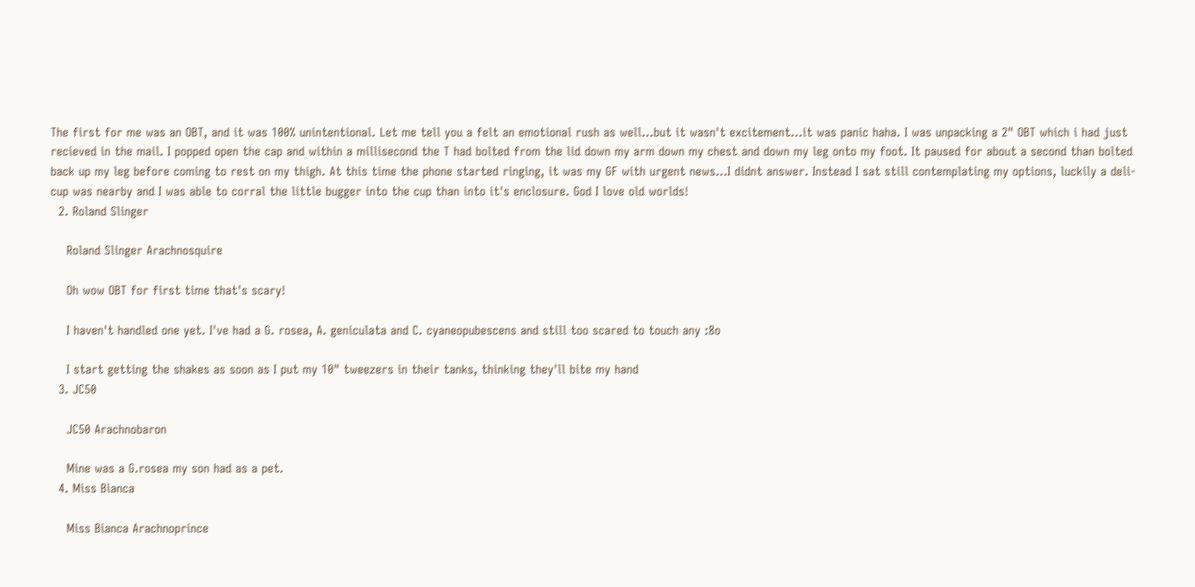The first for me was an OBT, and it was 100% unintentional. Let me tell you a felt an emotional rush as well...but it wasn't excitement...it was panic haha. I was unpacking a 2" OBT which i had just recieved in the mail. I popped open the cap and within a millisecond the T had bolted from the lid down my arm down my chest and down my leg onto my foot. It paused for about a second than bolted back up my leg before coming to rest on my thigh. At this time the phone started ringing, it was my GF with urgent news...I didnt answer. Instead I sat still contemplating my options, luckily a deli-cup was nearby and I was able to corral the little bugger into the cup than into it's enclosure. God I love old worlds!
  2. Roland Slinger

    Roland Slinger Arachnosquire

    Oh wow OBT for first time that's scary!

    I haven't handled one yet. I've had a G. rosea, A. geniculata and C. cyaneopubescens and still too scared to touch any :8o

    I start getting the shakes as soon as I put my 10" tweezers in their tanks, thinking they'll bite my hand
  3. JC50

    JC50 Arachnobaron

    Mine was a G.rosea my son had as a pet.
  4. Miss Bianca

    Miss Bianca Arachnoprince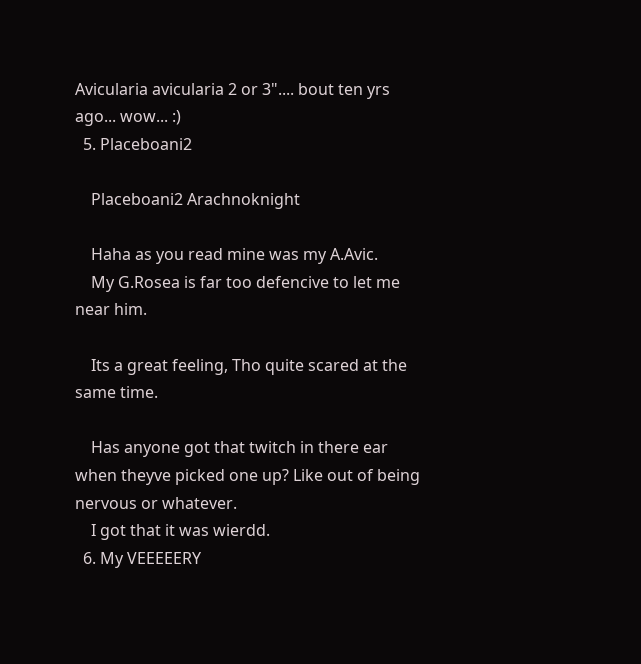Avicularia avicularia 2 or 3".... bout ten yrs ago... wow... :)
  5. Placeboani2

    Placeboani2 Arachnoknight

    Haha as you read mine was my A.Avic.
    My G.Rosea is far too defencive to let me near him.

    Its a great feeling, Tho quite scared at the same time.

    Has anyone got that twitch in there ear when theyve picked one up? Like out of being nervous or whatever.
    I got that it was wierdd.
  6. My VEEEEERY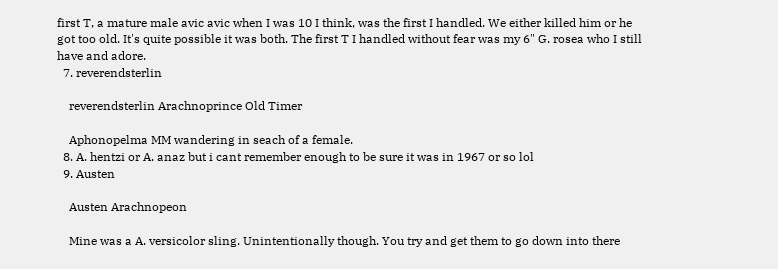first T, a mature male avic avic when I was 10 I think, was the first I handled. We either killed him or he got too old. It's quite possible it was both. The first T I handled without fear was my 6" G. rosea who I still have and adore.
  7. reverendsterlin

    reverendsterlin Arachnoprince Old Timer

    Aphonopelma MM wandering in seach of a female.
  8. A. hentzi or A. anaz but i cant remember enough to be sure it was in 1967 or so lol
  9. Austen

    Austen Arachnopeon

    Mine was a A. versicolor sling. Unintentionally though. You try and get them to go down into there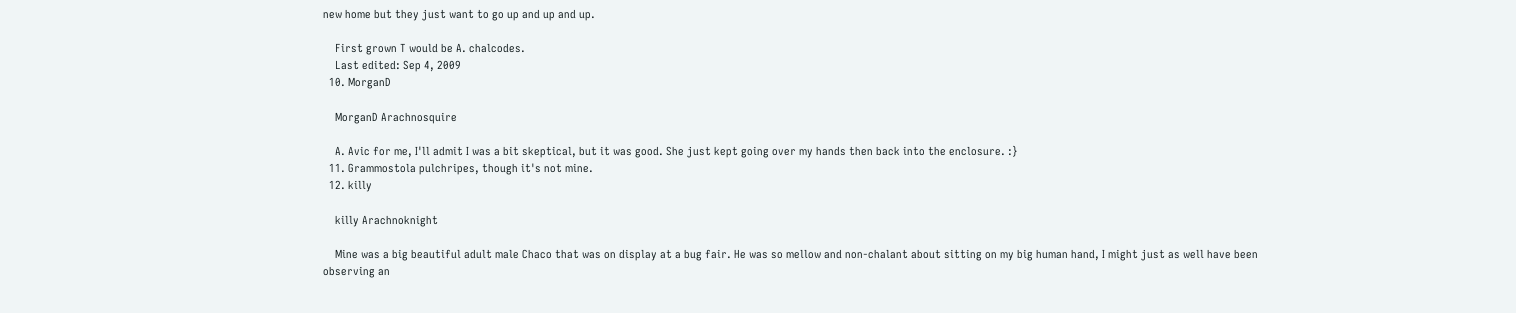new home but they just want to go up and up and up.

    First grown T would be A. chalcodes.
    Last edited: Sep 4, 2009
  10. MorganD

    MorganD Arachnosquire

    A. Avic for me, I'll admit I was a bit skeptical, but it was good. She just kept going over my hands then back into the enclosure. :}
  11. Grammostola pulchripes, though it's not mine.
  12. killy

    killy Arachnoknight

    Mine was a big beautiful adult male Chaco that was on display at a bug fair. He was so mellow and non-chalant about sitting on my big human hand, I might just as well have been observing an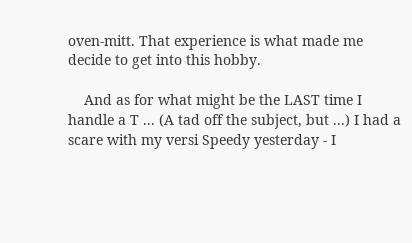oven-mitt. That experience is what made me decide to get into this hobby.

    And as for what might be the LAST time I handle a T ... (A tad off the subject, but ...) I had a scare with my versi Speedy yesterday - I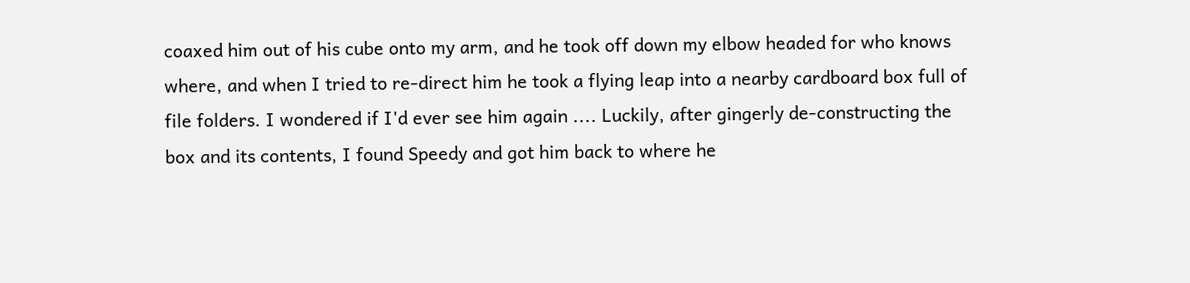coaxed him out of his cube onto my arm, and he took off down my elbow headed for who knows where, and when I tried to re-direct him he took a flying leap into a nearby cardboard box full of file folders. I wondered if I'd ever see him again .... Luckily, after gingerly de-constructing the box and its contents, I found Speedy and got him back to where he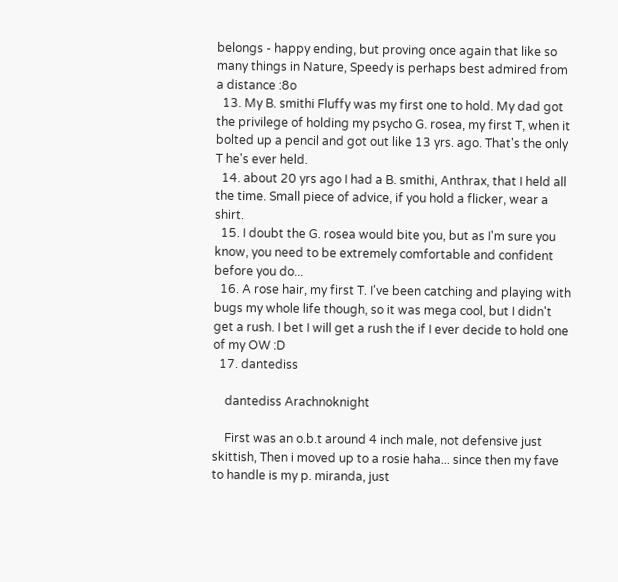belongs - happy ending, but proving once again that like so many things in Nature, Speedy is perhaps best admired from a distance :8o
  13. My B. smithi Fluffy was my first one to hold. My dad got the privilege of holding my psycho G. rosea, my first T, when it bolted up a pencil and got out like 13 yrs. ago. That's the only T he's ever held.
  14. about 20 yrs ago I had a B. smithi, Anthrax, that I held all the time. Small piece of advice, if you hold a flicker, wear a shirt.
  15. I doubt the G. rosea would bite you, but as I'm sure you know, you need to be extremely comfortable and confident before you do...
  16. A rose hair, my first T. I've been catching and playing with bugs my whole life though, so it was mega cool, but I didn't get a rush. I bet I will get a rush the if I ever decide to hold one of my OW :D
  17. dantediss

    dantediss Arachnoknight

    First was an o.b.t around 4 inch male, not defensive just skittish, Then i moved up to a rosie haha... since then my fave to handle is my p. miranda, just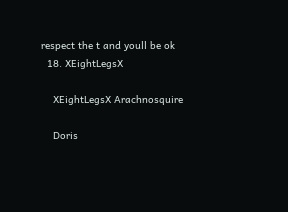respect the t and youll be ok
  18. XEightLegsX

    XEightLegsX Arachnosquire

    Doris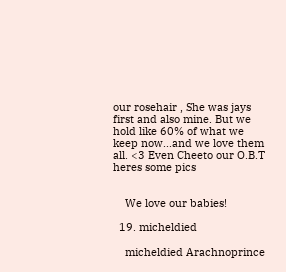our rosehair , She was jays first and also mine. But we hold like 60% of what we keep now...and we love them all. <3 Even Cheeto our O.B.T heres some pics


    We love our babies!

  19. micheldied

    micheldied Arachnoprince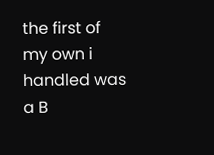the first of my own i handled was a B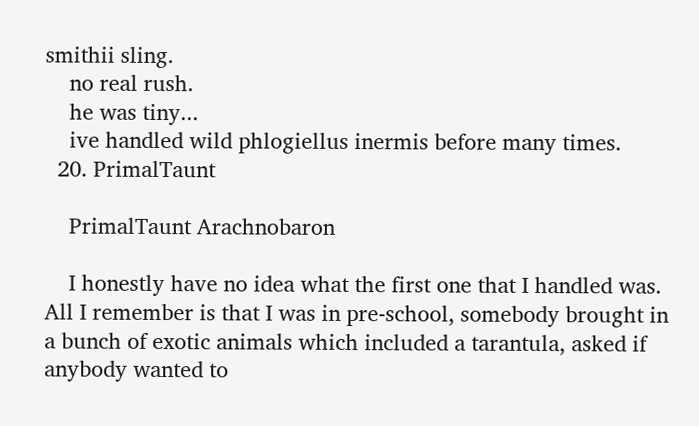smithii sling.
    no real rush.
    he was tiny...
    ive handled wild phlogiellus inermis before many times.
  20. PrimalTaunt

    PrimalTaunt Arachnobaron

    I honestly have no idea what the first one that I handled was. All I remember is that I was in pre-school, somebody brought in a bunch of exotic animals which included a tarantula, asked if anybody wanted to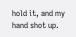hold it, and my hand shot up.